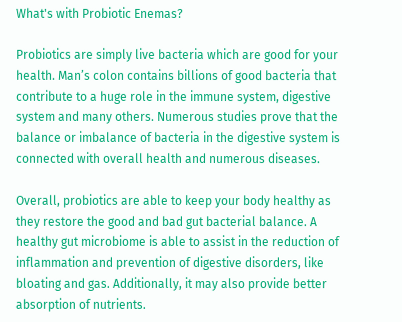What's with Probiotic Enemas?

Probiotics are simply live bacteria which are good for your health. Man’s colon contains billions of good bacteria that contribute to a huge role in the immune system, digestive system and many others. Numerous studies prove that the balance or imbalance of bacteria in the digestive system is connected with overall health and numerous diseases.

Overall, probiotics are able to keep your body healthy as they restore the good and bad gut bacterial balance. A healthy gut microbiome is able to assist in the reduction of inflammation and prevention of digestive disorders, like bloating and gas. Additionally, it may also provide better absorption of nutrients.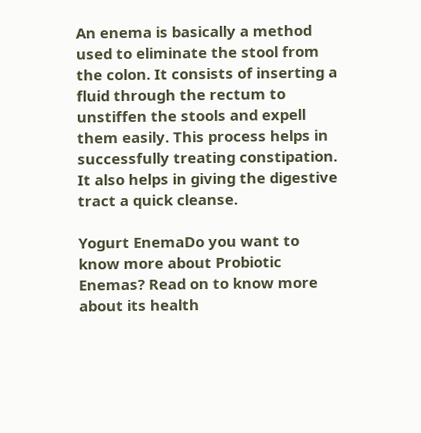An enema is basically a method used to eliminate the stool from the colon. It consists of inserting a fluid through the rectum to unstiffen the stools and expell them easily. This process helps in successfully treating constipation. It also helps in giving the digestive tract a quick cleanse.

Yogurt EnemaDo you want to know more about Probiotic Enemas? Read on to know more about its health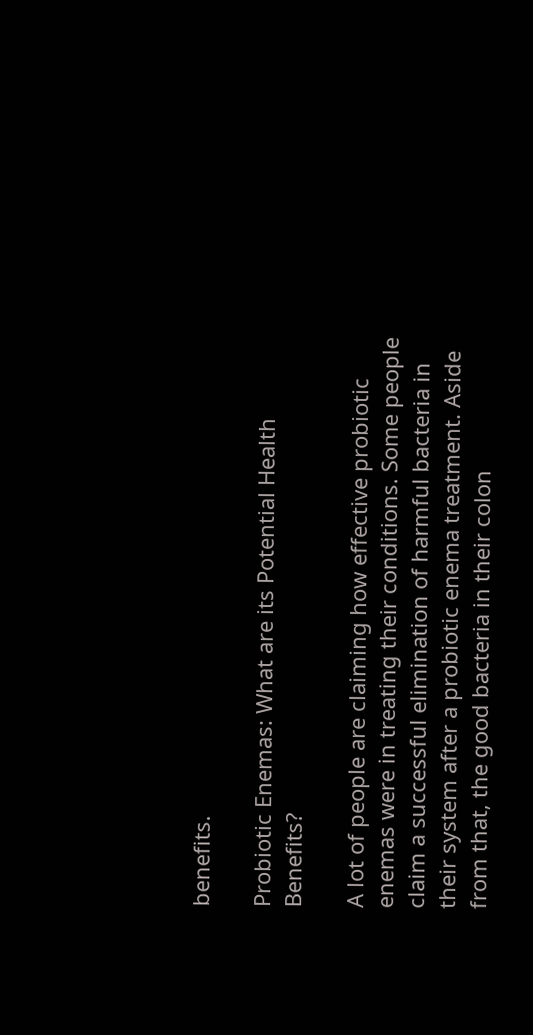benefits.

Probiotic Enemas: What are its Potential Health Benefits?

A lot of people are claiming how effective probiotic enemas were in treating their conditions. Some people claim a successful elimination of harmful bacteria in their system after a probiotic enema treatment. Aside from that, the good bacteria in their colon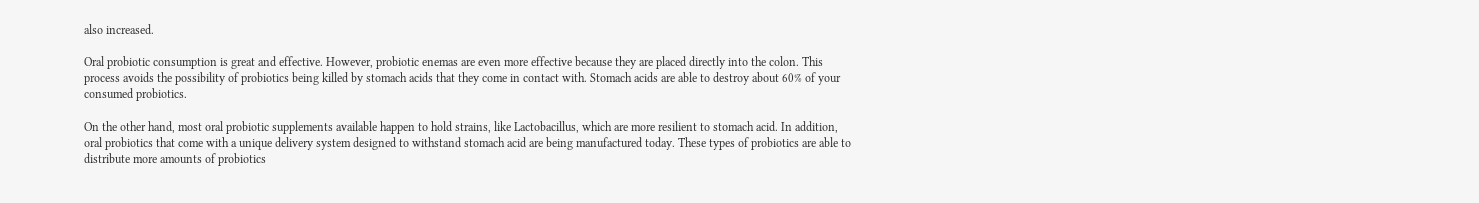also increased.

Oral probiotic consumption is great and effective. However, probiotic enemas are even more effective because they are placed directly into the colon. This process avoids the possibility of probiotics being killed by stomach acids that they come in contact with. Stomach acids are able to destroy about 60% of your consumed probiotics.

On the other hand, most oral probiotic supplements available happen to hold strains, like Lactobacillus, which are more resilient to stomach acid. In addition, oral probiotics that come with a unique delivery system designed to withstand stomach acid are being manufactured today. These types of probiotics are able to distribute more amounts of probiotics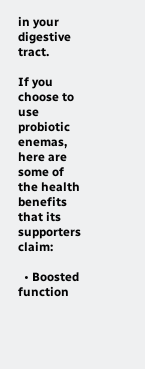in your digestive tract.

If you choose to use probiotic enemas, here are some of the health benefits that its supporters claim:

  • Boosted function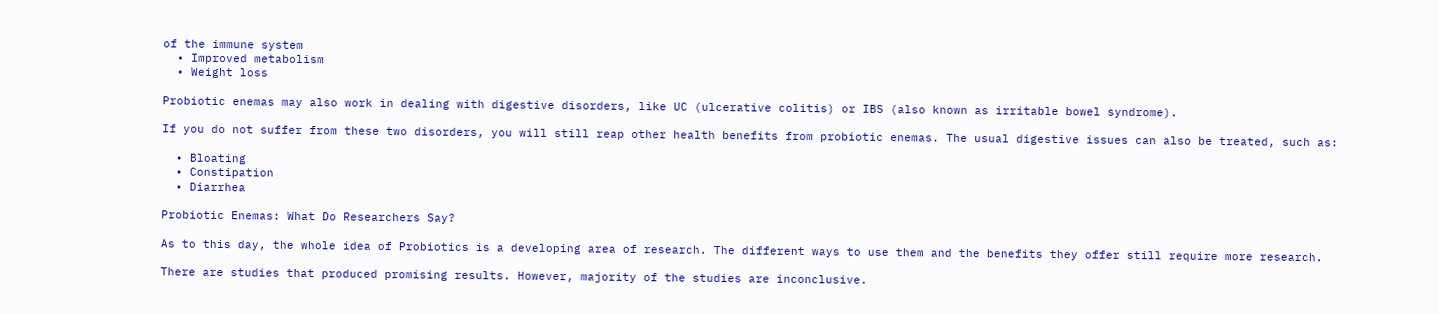of the immune system
  • Improved metabolism
  • Weight loss

Probiotic enemas may also work in dealing with digestive disorders, like UC (ulcerative colitis) or IBS (also known as irritable bowel syndrome).

If you do not suffer from these two disorders, you will still reap other health benefits from probiotic enemas. The usual digestive issues can also be treated, such as:

  • Bloating
  • Constipation
  • Diarrhea

Probiotic Enemas: What Do Researchers Say?

As to this day, the whole idea of Probiotics is a developing area of research. The different ways to use them and the benefits they offer still require more research.

There are studies that produced promising results. However, majority of the studies are inconclusive.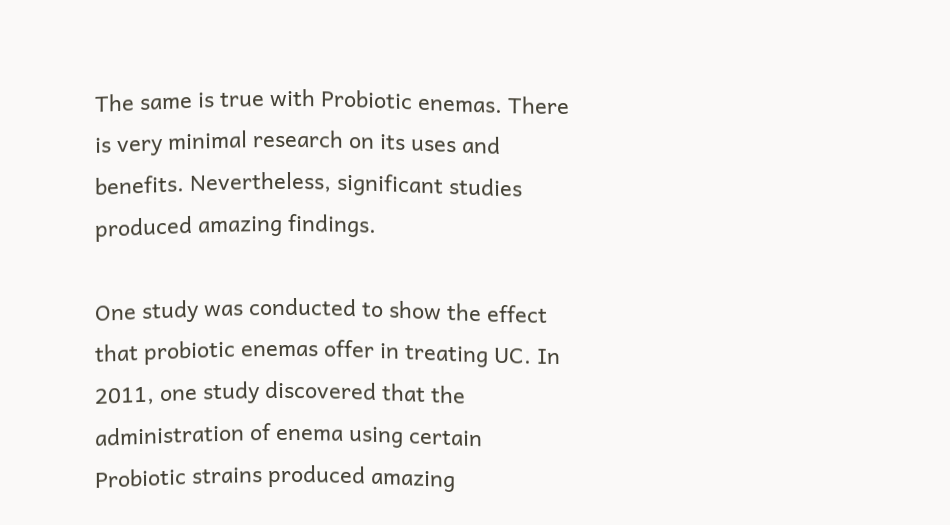The same is true with Probiotic enemas. There is very minimal research on its uses and benefits. Nevertheless, significant studies produced amazing findings.

One study was conducted to show the effect that probiotic enemas offer in treating UC. In 2011, one study discovered that the administration of enema using certain Probiotic strains produced amazing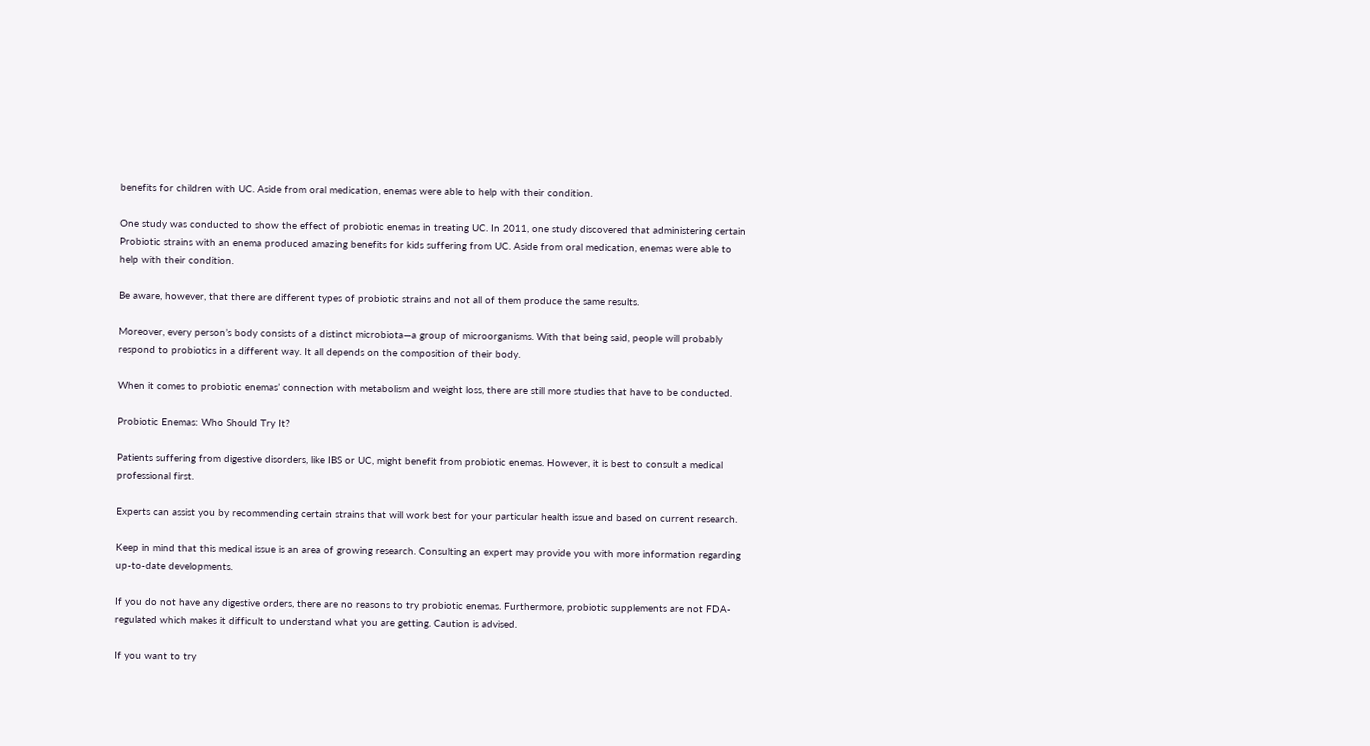benefits for children with UC. Aside from oral medication, enemas were able to help with their condition.

One study was conducted to show the effect of probiotic enemas in treating UC. In 2011, one study discovered that administering certain Probiotic strains with an enema produced amazing benefits for kids suffering from UC. Aside from oral medication, enemas were able to help with their condition.

Be aware, however, that there are different types of probiotic strains and not all of them produce the same results.

Moreover, every person’s body consists of a distinct microbiota—a group of microorganisms. With that being said, people will probably respond to probiotics in a different way. It all depends on the composition of their body.

When it comes to probiotic enemas’ connection with metabolism and weight loss, there are still more studies that have to be conducted.

Probiotic Enemas: Who Should Try It?

Patients suffering from digestive disorders, like IBS or UC, might benefit from probiotic enemas. However, it is best to consult a medical professional first.

Experts can assist you by recommending certain strains that will work best for your particular health issue and based on current research.

Keep in mind that this medical issue is an area of growing research. Consulting an expert may provide you with more information regarding up-to-date developments.

If you do not have any digestive orders, there are no reasons to try probiotic enemas. Furthermore, probiotic supplements are not FDA-regulated which makes it difficult to understand what you are getting. Caution is advised.

If you want to try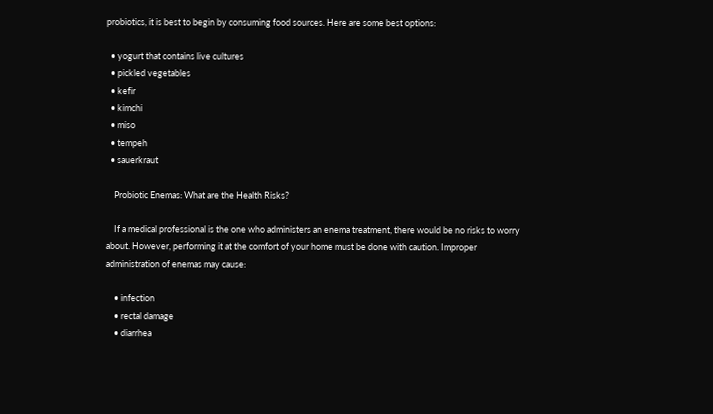probiotics, it is best to begin by consuming food sources. Here are some best options:

  • yogurt that contains live cultures
  • pickled vegetables
  • kefir
  • kimchi
  • miso
  • tempeh
  • sauerkraut

    Probiotic Enemas: What are the Health Risks?

    If a medical professional is the one who administers an enema treatment, there would be no risks to worry about. However, performing it at the comfort of your home must be done with caution. Improper administration of enemas may cause:

    • infection
    • rectal damage
    • diarrhea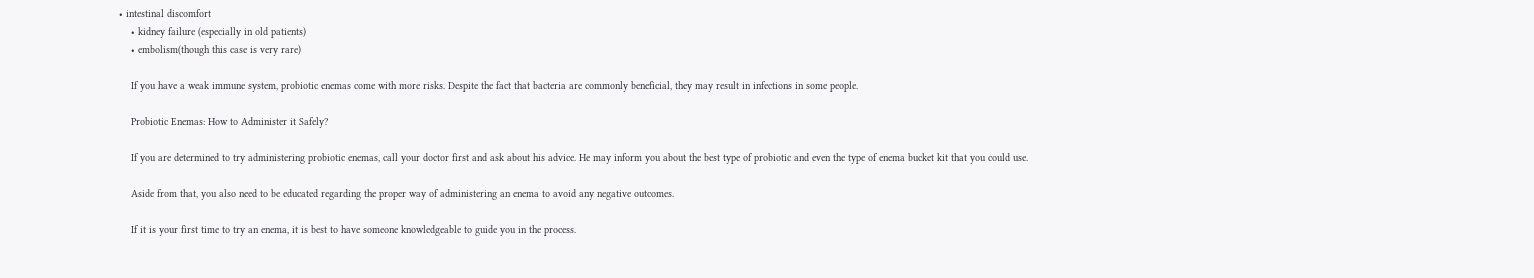• intestinal discomfort
    • kidney failure (especially in old patients)
    • embolism(though this case is very rare)

    If you have a weak immune system, probiotic enemas come with more risks. Despite the fact that bacteria are commonly beneficial, they may result in infections in some people.

    Probiotic Enemas: How to Administer it Safely?

    If you are determined to try administering probiotic enemas, call your doctor first and ask about his advice. He may inform you about the best type of probiotic and even the type of enema bucket kit that you could use.

    Aside from that, you also need to be educated regarding the proper way of administering an enema to avoid any negative outcomes.

    If it is your first time to try an enema, it is best to have someone knowledgeable to guide you in the process.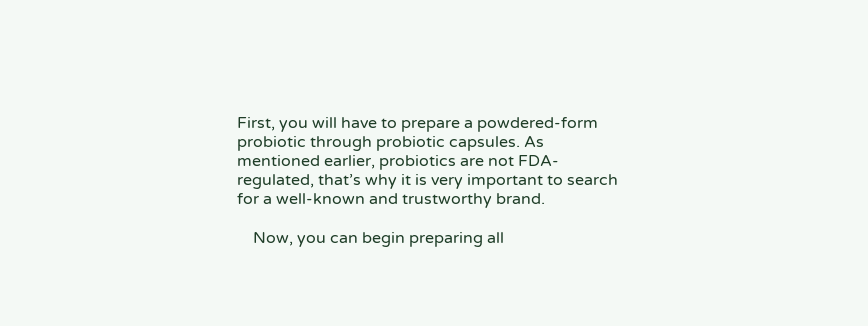First, you will have to prepare a powdered-form probiotic through probiotic capsules. As mentioned earlier, probiotics are not FDA-regulated, that’s why it is very important to search for a well-known and trustworthy brand.

    Now, you can begin preparing all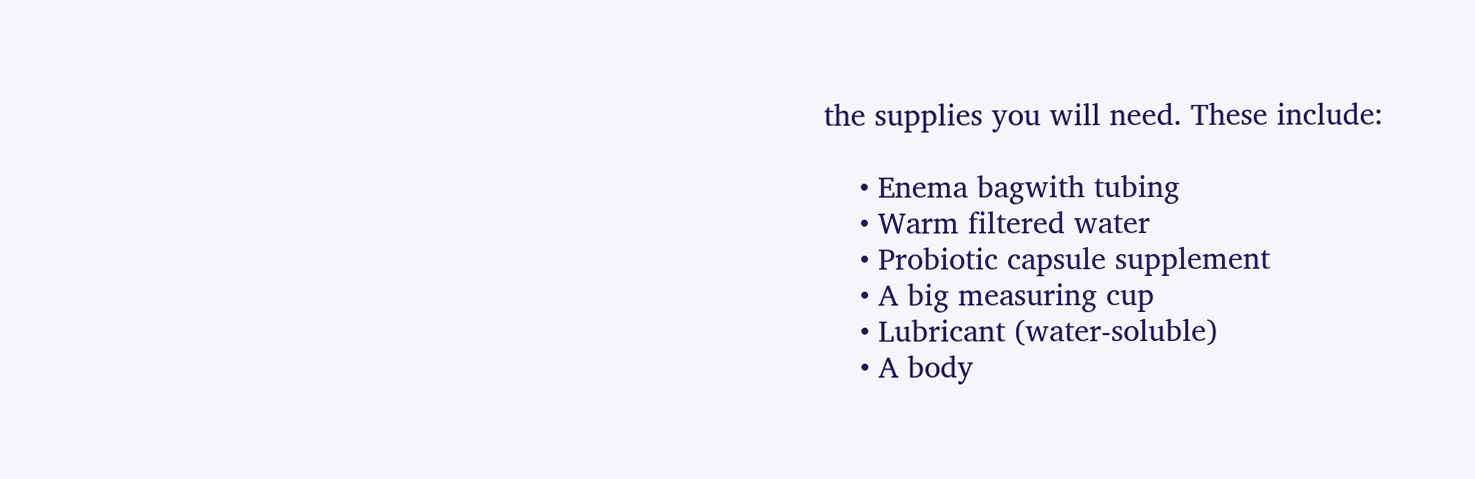the supplies you will need. These include:

    • Enema bagwith tubing
    • Warm filtered water
    • Probiotic capsule supplement
    • A big measuring cup
    • Lubricant (water-soluble)
    • A body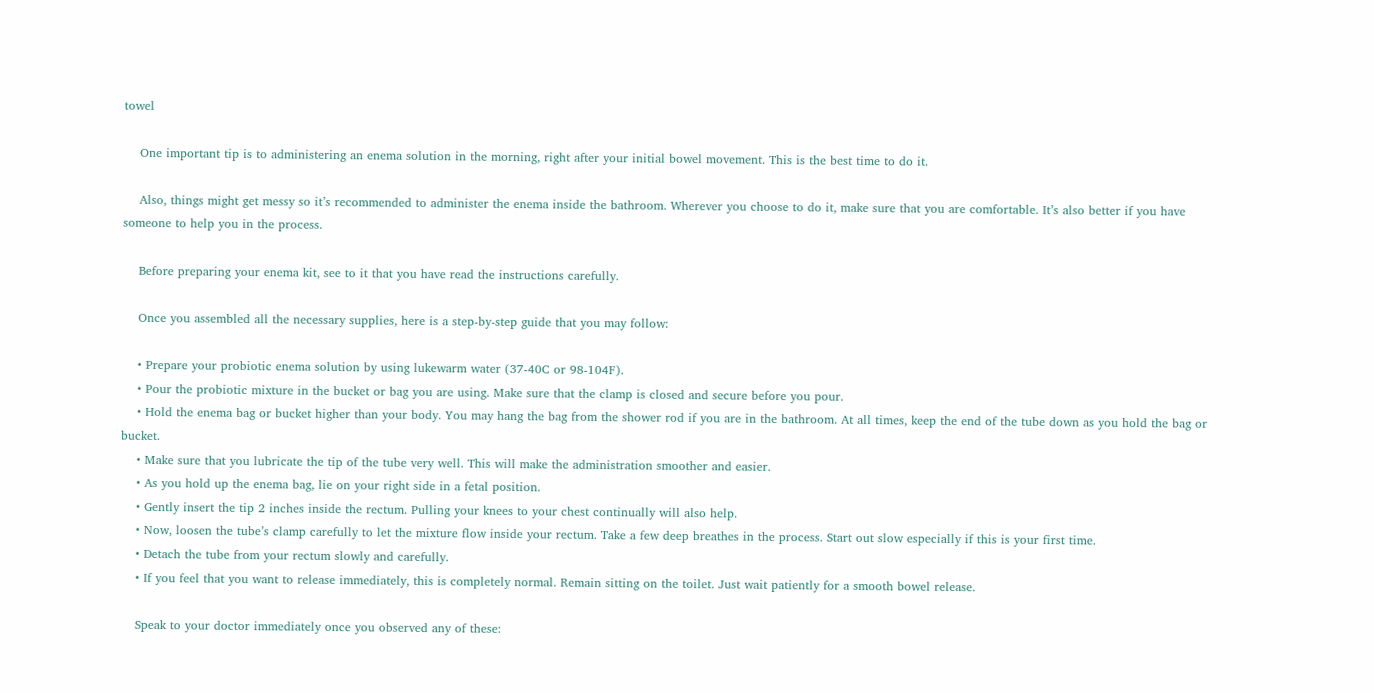towel

    One important tip is to administering an enema solution in the morning, right after your initial bowel movement. This is the best time to do it.

    Also, things might get messy so it’s recommended to administer the enema inside the bathroom. Wherever you choose to do it, make sure that you are comfortable. It’s also better if you have someone to help you in the process.

    Before preparing your enema kit, see to it that you have read the instructions carefully.

    Once you assembled all the necessary supplies, here is a step-by-step guide that you may follow:

    • Prepare your probiotic enema solution by using lukewarm water (37-40C or 98-104F).
    • Pour the probiotic mixture in the bucket or bag you are using. Make sure that the clamp is closed and secure before you pour.
    • Hold the enema bag or bucket higher than your body. You may hang the bag from the shower rod if you are in the bathroom. At all times, keep the end of the tube down as you hold the bag or bucket.
    • Make sure that you lubricate the tip of the tube very well. This will make the administration smoother and easier.
    • As you hold up the enema bag, lie on your right side in a fetal position.
    • Gently insert the tip 2 inches inside the rectum. Pulling your knees to your chest continually will also help.
    • Now, loosen the tube’s clamp carefully to let the mixture flow inside your rectum. Take a few deep breathes in the process. Start out slow especially if this is your first time.
    • Detach the tube from your rectum slowly and carefully.
    • If you feel that you want to release immediately, this is completely normal. Remain sitting on the toilet. Just wait patiently for a smooth bowel release.

    Speak to your doctor immediately once you observed any of these: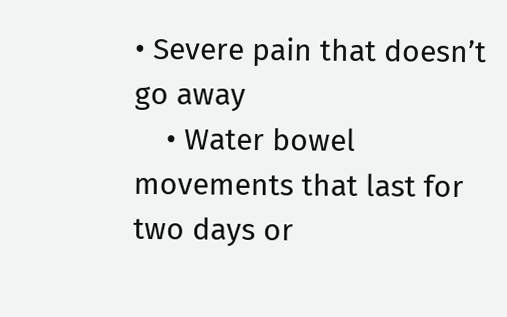• Severe pain that doesn’t go away
    • Water bowel movements that last for two days or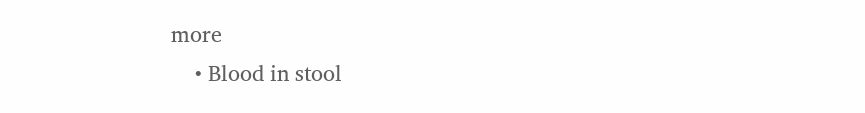more
    • Blood in stool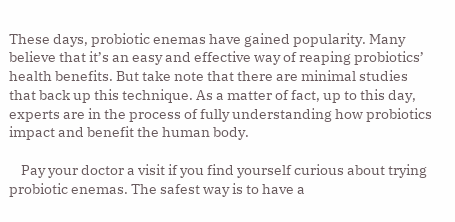These days, probiotic enemas have gained popularity. Many believe that it’s an easy and effective way of reaping probiotics’ health benefits. But take note that there are minimal studies that back up this technique. As a matter of fact, up to this day, experts are in the process of fully understanding how probiotics impact and benefit the human body.

    Pay your doctor a visit if you find yourself curious about trying probiotic enemas. The safest way is to have a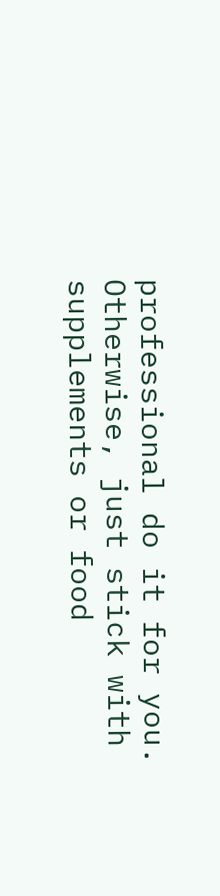professional do it for you. Otherwise, just stick with supplements or food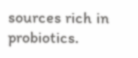sources rich in probiotics.